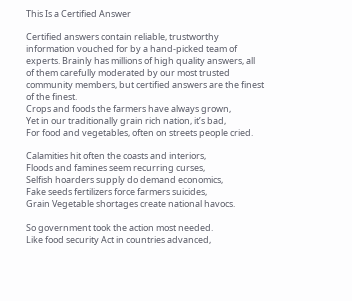This Is a Certified Answer

Certified answers contain reliable, trustworthy information vouched for by a hand-picked team of experts. Brainly has millions of high quality answers, all of them carefully moderated by our most trusted community members, but certified answers are the finest of the finest.
Crops and foods the farmers have always grown,
Yet in our traditionally grain rich nation, it’s bad,
For food and vegetables, often on streets people cried.

Calamities hit often the coasts and interiors,
Floods and famines seem recurring curses,
Selfish hoarders supply do demand economics,
Fake seeds fertilizers force farmers suicides,
Grain Vegetable shortages create national havocs.

So government took the action most needed.
Like food security Act in countries advanced,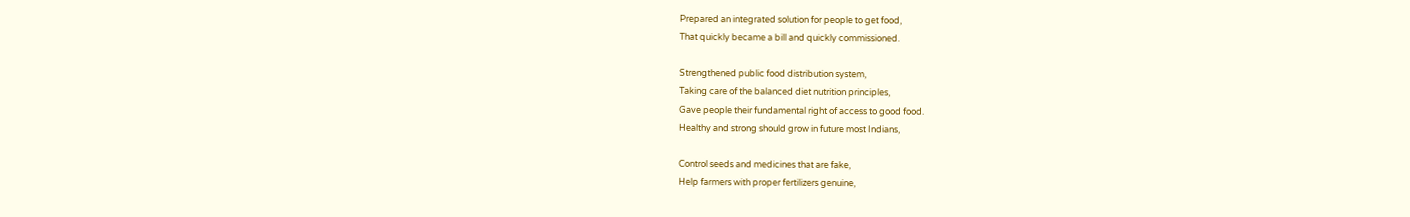Prepared an integrated solution for people to get food,
That quickly became a bill and quickly commissioned.

Strengthened public food distribution system,
Taking care of the balanced diet nutrition principles,
Gave people their fundamental right of access to good food.
Healthy and strong should grow in future most Indians,

Control seeds and medicines that are fake,
Help farmers with proper fertilizers genuine,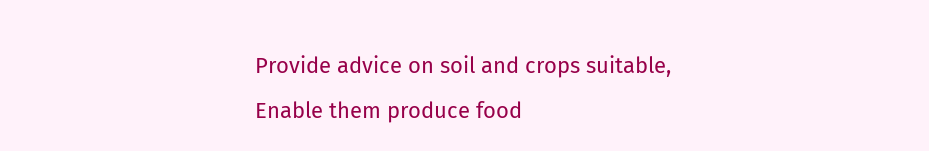Provide advice on soil and crops suitable,
Enable them produce food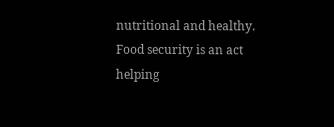nutritional and healthy.
Food security is an act helping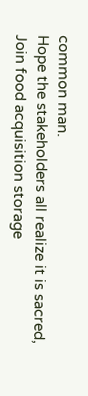common man.
Hope the stakeholders all realize it is sacred,
Join food acquisition storage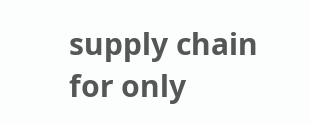supply chain for only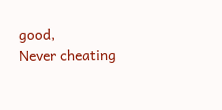good,
Never cheating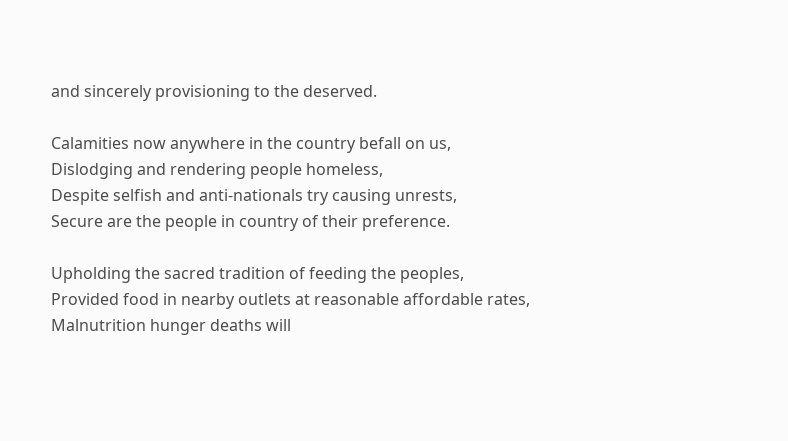and sincerely provisioning to the deserved.

Calamities now anywhere in the country befall on us,
Dislodging and rendering people homeless,
Despite selfish and anti-nationals try causing unrests,
Secure are the people in country of their preference.

Upholding the sacred tradition of feeding the peoples,
Provided food in nearby outlets at reasonable affordable rates,
Malnutrition hunger deaths will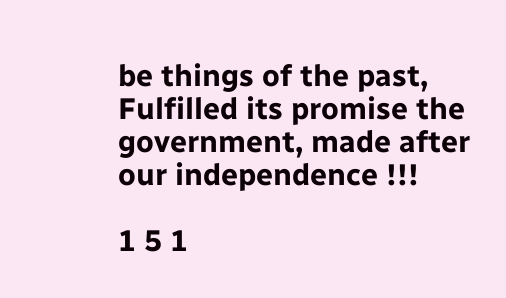be things of the past,
Fulfilled its promise the government, made after our independence !!!

1 5 1